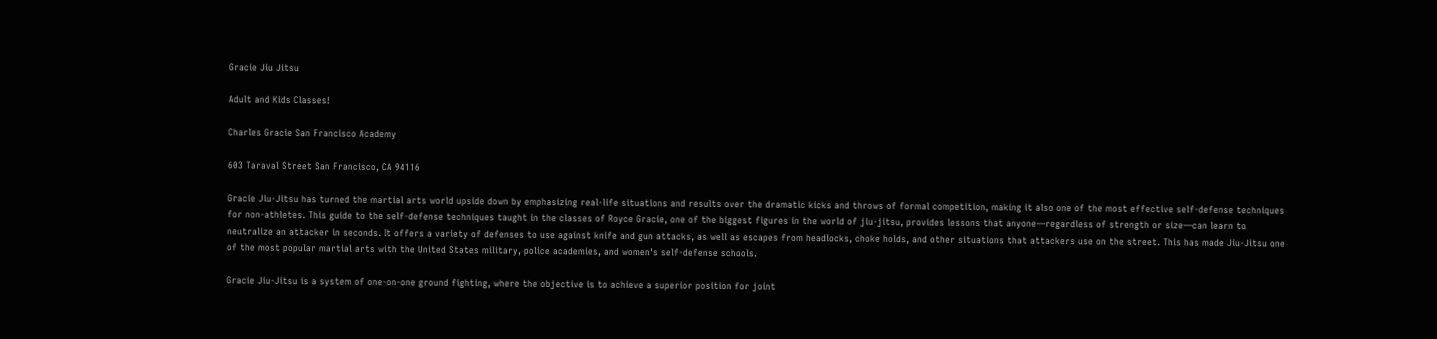Gracie Jiu Jitsu

Adult and Kids Classes!

Charles Gracie San Francisco Academy

603 Taraval Street San Francisco, CA 94116

Gracie Jiu-Jitsu has turned the martial arts world upside down by emphasizing real-life situations and results over the dramatic kicks and throws of formal competition, making it also one of the most effective self-defense techniques for non-athletes. This guide to the self-defense techniques taught in the classes of Royce Gracie, one of the biggest figures in the world of jiu-jitsu, provides lessons that anyone—regardless of strength or size—can learn to neutralize an attacker in seconds. It offers a variety of defenses to use against knife and gun attacks, as well as escapes from headlocks, choke holds, and other situations that attackers use on the street. This has made Jiu-Jitsu one of the most popular martial arts with the United States military, police academies, and women's self-defense schools.

Gracie Jiu-Jitsu is a system of one-on-one ground fighting, where the objective is to achieve a superior position for joint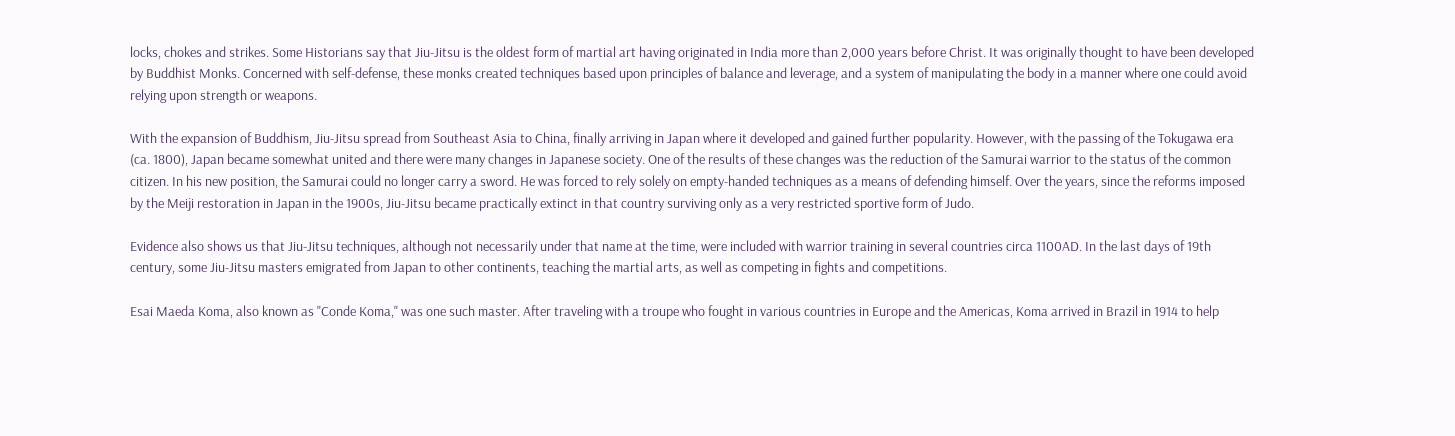locks, chokes and strikes. Some Historians say that Jiu-Jitsu is the oldest form of martial art having originated in India more than 2,000 years before Christ. It was originally thought to have been developed by Buddhist Monks. Concerned with self-defense, these monks created techniques based upon principles of balance and leverage, and a system of manipulating the body in a manner where one could avoid relying upon strength or weapons.

With the expansion of Buddhism, Jiu-Jitsu spread from Southeast Asia to China, finally arriving in Japan where it developed and gained further popularity. However, with the passing of the Tokugawa era (ca. 1800), Japan became somewhat united and there were many changes in Japanese society. One of the results of these changes was the reduction of the Samurai warrior to the status of the common citizen. In his new position, the Samurai could no longer carry a sword. He was forced to rely solely on empty-handed techniques as a means of defending himself. Over the years, since the reforms imposed by the Meiji restoration in Japan in the 1900s, Jiu-Jitsu became practically extinct in that country surviving only as a very restricted sportive form of Judo.

Evidence also shows us that Jiu-Jitsu techniques, although not necessarily under that name at the time, were included with warrior training in several countries circa 1100AD. In the last days of 19th century, some Jiu-Jitsu masters emigrated from Japan to other continents, teaching the martial arts, as well as competing in fights and competitions.

Esai Maeda Koma, also known as "Conde Koma," was one such master. After traveling with a troupe who fought in various countries in Europe and the Americas, Koma arrived in Brazil in 1914 to help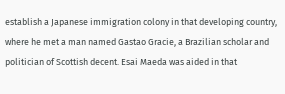establish a Japanese immigration colony in that developing country, where he met a man named Gastao Gracie, a Brazilian scholar and politician of Scottish decent. Esai Maeda was aided in that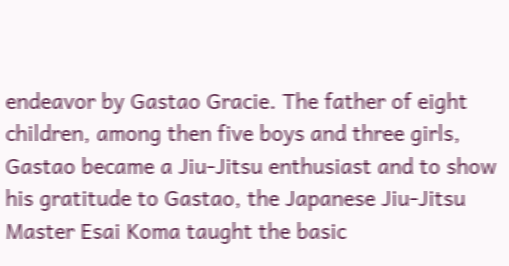endeavor by Gastao Gracie. The father of eight children, among then five boys and three girls, Gastao became a Jiu-Jitsu enthusiast and to show his gratitude to Gastao, the Japanese Jiu-Jitsu Master Esai Koma taught the basic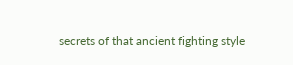secrets of that ancient fighting style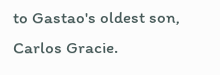to Gastao's oldest son, Carlos Gracie.